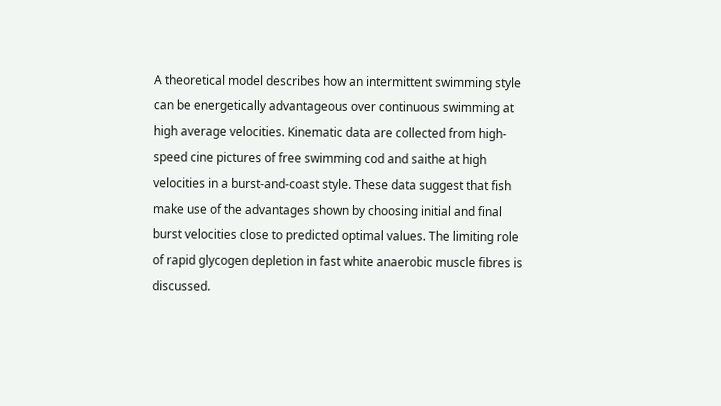A theoretical model describes how an intermittent swimming style can be energetically advantageous over continuous swimming at high average velocities. Kinematic data are collected from high-speed cine pictures of free swimming cod and saithe at high velocities in a burst-and-coast style. These data suggest that fish make use of the advantages shown by choosing initial and final burst velocities close to predicted optimal values. The limiting role of rapid glycogen depletion in fast white anaerobic muscle fibres is discussed.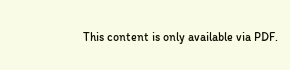This content is only available via PDF.